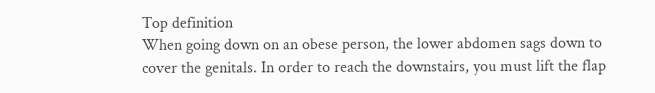Top definition
When going down on an obese person, the lower abdomen sags down to cover the genitals. In order to reach the downstairs, you must lift the flap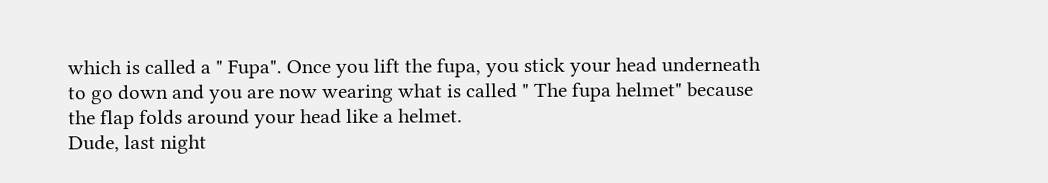which is called a " Fupa". Once you lift the fupa, you stick your head underneath to go down and you are now wearing what is called " The fupa helmet" because the flap folds around your head like a helmet.
Dude, last night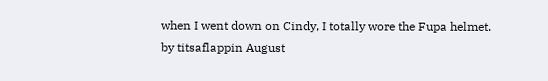when I went down on Cindy, I totally wore the Fupa helmet.
by titsaflappin August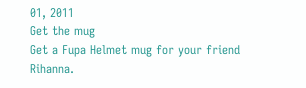01, 2011
Get the mug
Get a Fupa Helmet mug for your friend Rihanna.